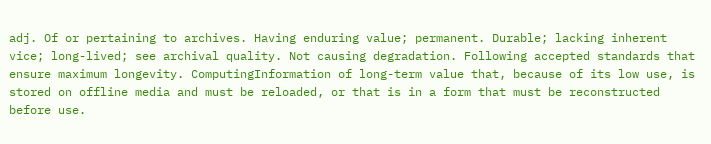adj. Of or pertaining to archives. Having enduring value; permanent. Durable; lacking inherent vice; long-lived; see archival quality. Not causing degradation. Following accepted standards that ensure maximum longevity. ComputingInformation of long-term value that, because of its low use, is stored on offline media and must be reloaded, or that is in a form that must be reconstructed before use.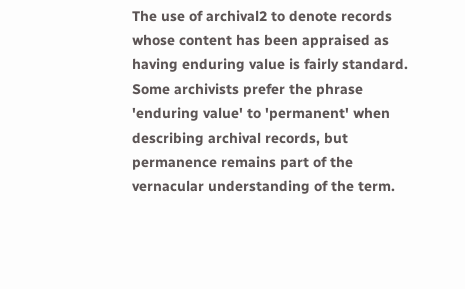The use of archival2 to denote records whose content has been appraised as having enduring value is fairly standard. Some archivists prefer the phrase 'enduring value' to 'permanent' when describing archival records, but permanence remains part of the vernacular understanding of the term.